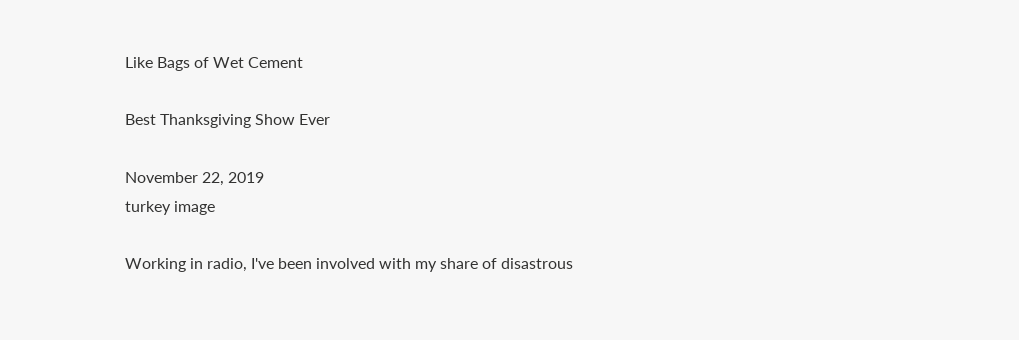Like Bags of Wet Cement

Best Thanksgiving Show Ever

November 22, 2019
turkey image

Working in radio, I've been involved with my share of disastrous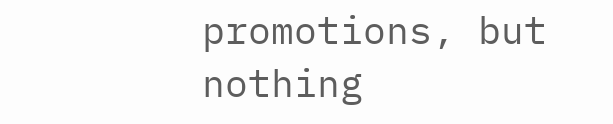promotions, but nothing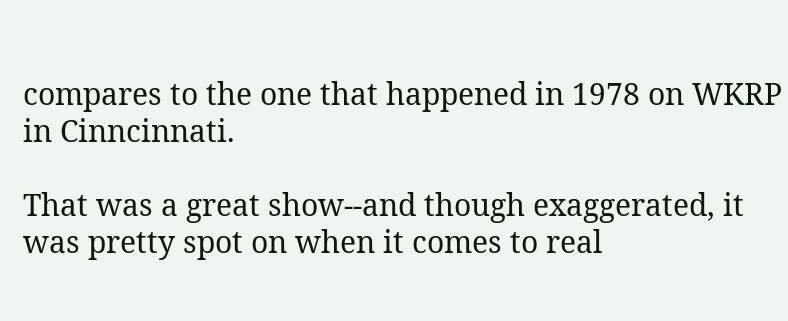compares to the one that happened in 1978 on WKRP in Cinncinnati.

That was a great show--and though exaggerated, it was pretty spot on when it comes to real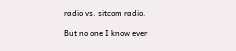radio vs. sitcom radio.

But no one I know ever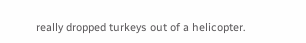really dropped turkeys out of a helicopter.